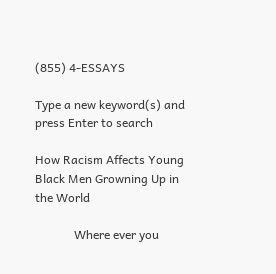(855) 4-ESSAYS

Type a new keyword(s) and press Enter to search

How Racism Affects Young Black Men Growning Up in the World

             Where ever you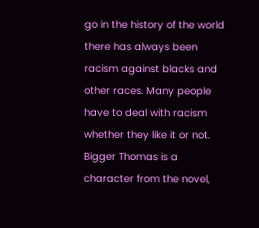go in the history of the world there has always been racism against blacks and other races. Many people have to deal with racism whether they like it or not. Bigger Thomas is a character from the novel,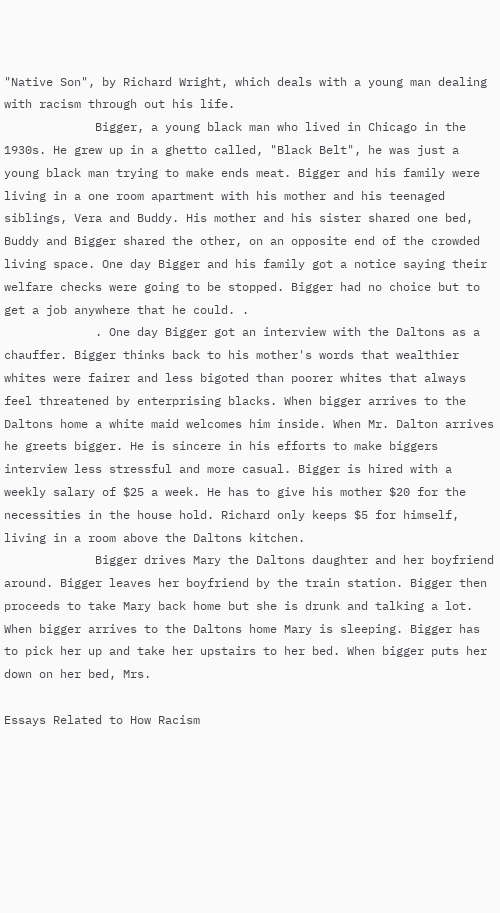"Native Son", by Richard Wright, which deals with a young man dealing with racism through out his life.
             Bigger, a young black man who lived in Chicago in the 1930s. He grew up in a ghetto called, "Black Belt", he was just a young black man trying to make ends meat. Bigger and his family were living in a one room apartment with his mother and his teenaged siblings, Vera and Buddy. His mother and his sister shared one bed, Buddy and Bigger shared the other, on an opposite end of the crowded living space. One day Bigger and his family got a notice saying their welfare checks were going to be stopped. Bigger had no choice but to get a job anywhere that he could. .
             . One day Bigger got an interview with the Daltons as a chauffer. Bigger thinks back to his mother's words that wealthier whites were fairer and less bigoted than poorer whites that always feel threatened by enterprising blacks. When bigger arrives to the Daltons home a white maid welcomes him inside. When Mr. Dalton arrives he greets bigger. He is sincere in his efforts to make biggers interview less stressful and more casual. Bigger is hired with a weekly salary of $25 a week. He has to give his mother $20 for the necessities in the house hold. Richard only keeps $5 for himself, living in a room above the Daltons kitchen.
             Bigger drives Mary the Daltons daughter and her boyfriend around. Bigger leaves her boyfriend by the train station. Bigger then proceeds to take Mary back home but she is drunk and talking a lot. When bigger arrives to the Daltons home Mary is sleeping. Bigger has to pick her up and take her upstairs to her bed. When bigger puts her down on her bed, Mrs.

Essays Related to How Racism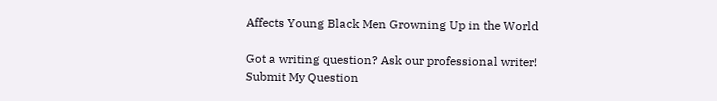Affects Young Black Men Growning Up in the World

Got a writing question? Ask our professional writer!
Submit My Question